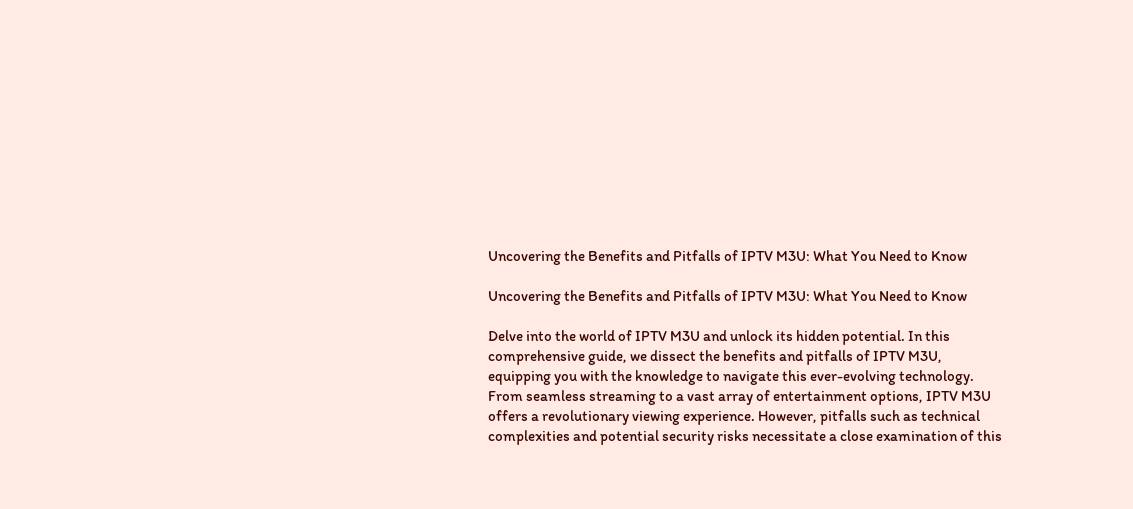Uncovering the Benefits and Pitfalls of IPTV M3U: What You Need to Know

Uncovering the Benefits and Pitfalls of IPTV M3U: What You Need to Know

Delve into the world of IPTV M3U and unlock its hidden potential. In this comprehensive guide, we dissect the benefits and pitfalls of IPTV M3U, equipping you with the knowledge to navigate this ever-evolving technology. From seamless streaming to a vast array of entertainment options, IPTV M3U offers a revolutionary viewing experience. However, pitfalls such as technical complexities and potential security risks necessitate a close examination of this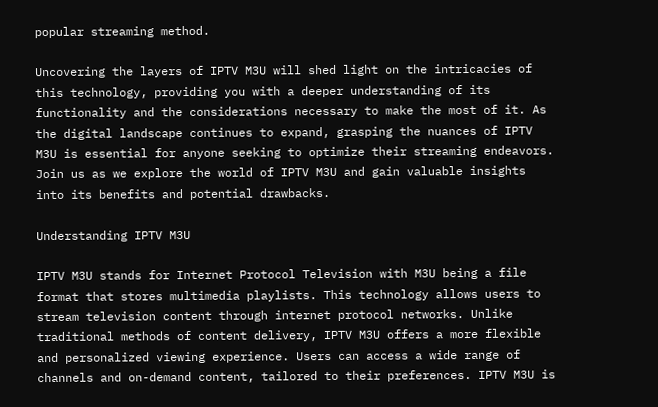popular streaming method.

Uncovering the layers of IPTV M3U will shed light on the intricacies of this technology, providing you with a deeper understanding of its functionality and the considerations necessary to make the most of it. As the digital landscape continues to expand, grasping the nuances of IPTV M3U is essential for anyone seeking to optimize their streaming endeavors. Join us as we explore the world of IPTV M3U and gain valuable insights into its benefits and potential drawbacks.

Understanding IPTV M3U

IPTV M3U stands for Internet Protocol Television with M3U being a file format that stores multimedia playlists. This technology allows users to stream television content through internet protocol networks. Unlike traditional methods of content delivery, IPTV M3U offers a more flexible and personalized viewing experience. Users can access a wide range of channels and on-demand content, tailored to their preferences. IPTV M3U is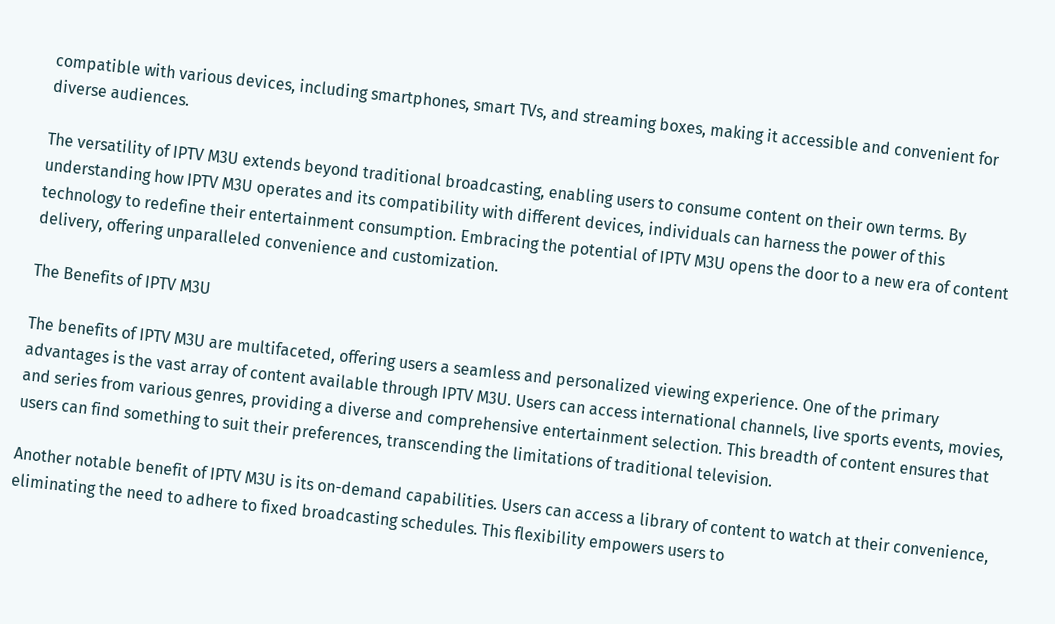compatible with various devices, including smartphones, smart TVs, and streaming boxes, making it accessible and convenient for diverse audiences.

The versatility of IPTV M3U extends beyond traditional broadcasting, enabling users to consume content on their own terms. By understanding how IPTV M3U operates and its compatibility with different devices, individuals can harness the power of this technology to redefine their entertainment consumption. Embracing the potential of IPTV M3U opens the door to a new era of content delivery, offering unparalleled convenience and customization.

The Benefits of IPTV M3U

The benefits of IPTV M3U are multifaceted, offering users a seamless and personalized viewing experience. One of the primary advantages is the vast array of content available through IPTV M3U. Users can access international channels, live sports events, movies, and series from various genres, providing a diverse and comprehensive entertainment selection. This breadth of content ensures that users can find something to suit their preferences, transcending the limitations of traditional television.

Another notable benefit of IPTV M3U is its on-demand capabilities. Users can access a library of content to watch at their convenience, eliminating the need to adhere to fixed broadcasting schedules. This flexibility empowers users to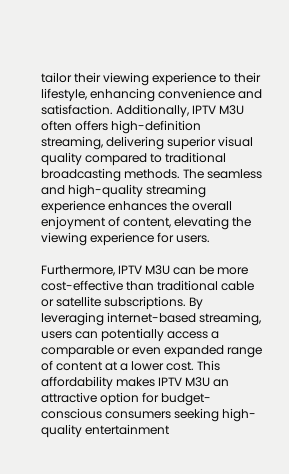tailor their viewing experience to their lifestyle, enhancing convenience and satisfaction. Additionally, IPTV M3U often offers high-definition streaming, delivering superior visual quality compared to traditional broadcasting methods. The seamless and high-quality streaming experience enhances the overall enjoyment of content, elevating the viewing experience for users.

Furthermore, IPTV M3U can be more cost-effective than traditional cable or satellite subscriptions. By leveraging internet-based streaming, users can potentially access a comparable or even expanded range of content at a lower cost. This affordability makes IPTV M3U an attractive option for budget-conscious consumers seeking high-quality entertainment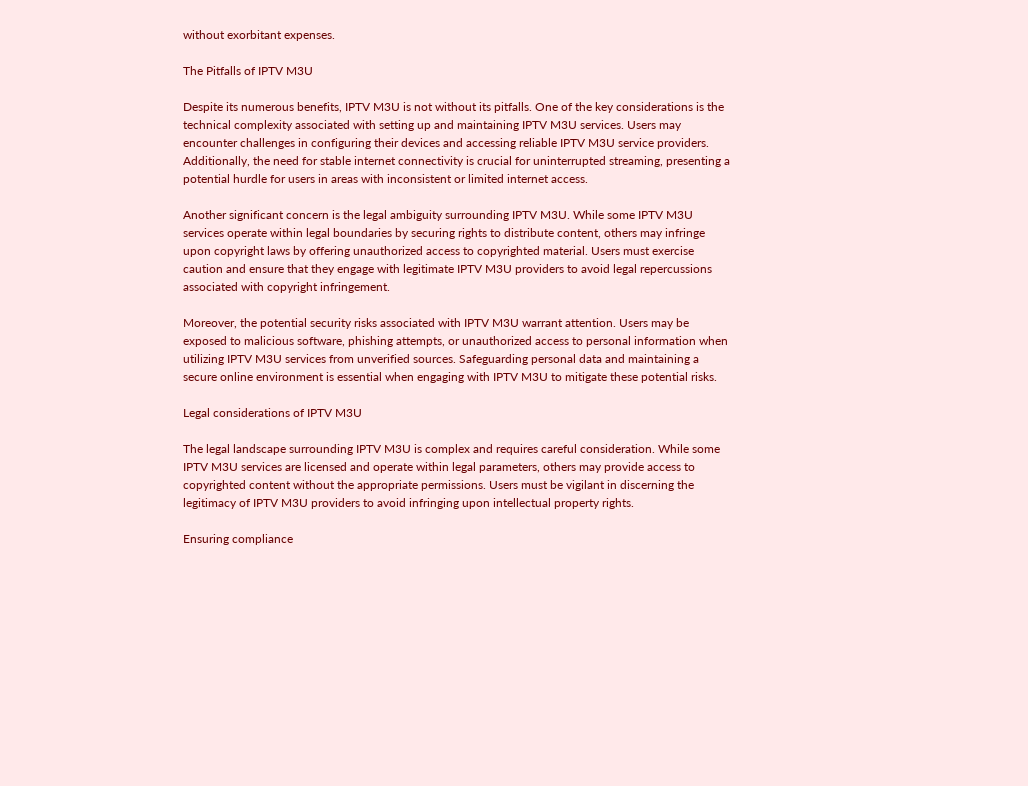without exorbitant expenses.

The Pitfalls of IPTV M3U

Despite its numerous benefits, IPTV M3U is not without its pitfalls. One of the key considerations is the technical complexity associated with setting up and maintaining IPTV M3U services. Users may encounter challenges in configuring their devices and accessing reliable IPTV M3U service providers. Additionally, the need for stable internet connectivity is crucial for uninterrupted streaming, presenting a potential hurdle for users in areas with inconsistent or limited internet access.

Another significant concern is the legal ambiguity surrounding IPTV M3U. While some IPTV M3U services operate within legal boundaries by securing rights to distribute content, others may infringe upon copyright laws by offering unauthorized access to copyrighted material. Users must exercise caution and ensure that they engage with legitimate IPTV M3U providers to avoid legal repercussions associated with copyright infringement.

Moreover, the potential security risks associated with IPTV M3U warrant attention. Users may be exposed to malicious software, phishing attempts, or unauthorized access to personal information when utilizing IPTV M3U services from unverified sources. Safeguarding personal data and maintaining a secure online environment is essential when engaging with IPTV M3U to mitigate these potential risks.

Legal considerations of IPTV M3U

The legal landscape surrounding IPTV M3U is complex and requires careful consideration. While some IPTV M3U services are licensed and operate within legal parameters, others may provide access to copyrighted content without the appropriate permissions. Users must be vigilant in discerning the legitimacy of IPTV M3U providers to avoid infringing upon intellectual property rights.

Ensuring compliance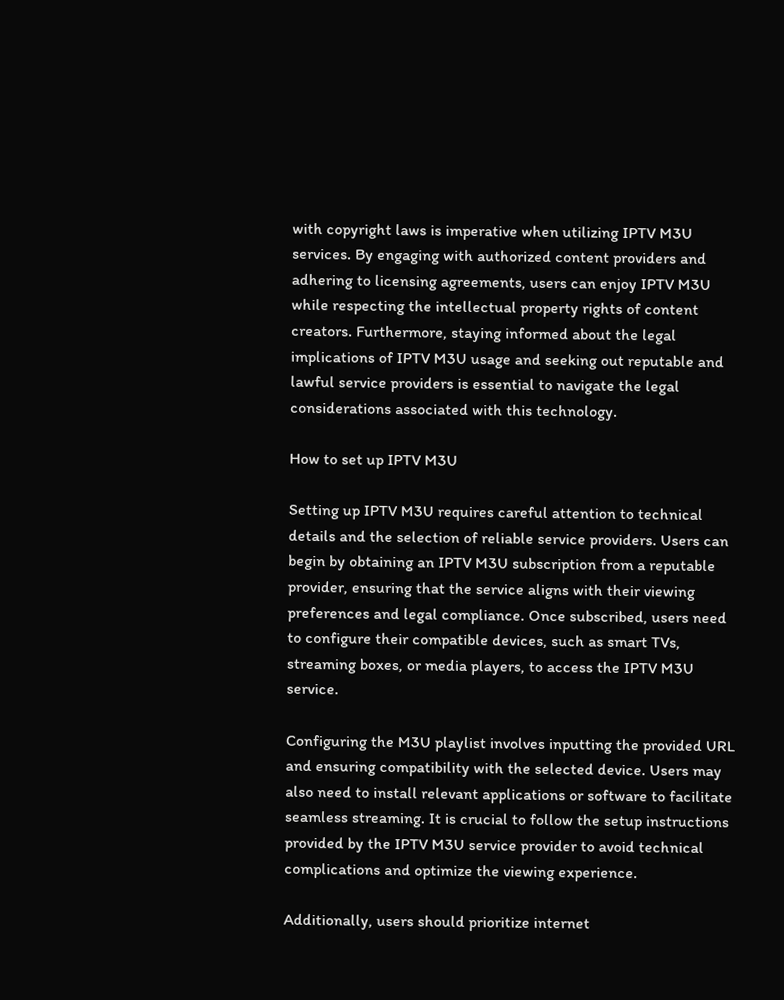with copyright laws is imperative when utilizing IPTV M3U services. By engaging with authorized content providers and adhering to licensing agreements, users can enjoy IPTV M3U while respecting the intellectual property rights of content creators. Furthermore, staying informed about the legal implications of IPTV M3U usage and seeking out reputable and lawful service providers is essential to navigate the legal considerations associated with this technology.

How to set up IPTV M3U

Setting up IPTV M3U requires careful attention to technical details and the selection of reliable service providers. Users can begin by obtaining an IPTV M3U subscription from a reputable provider, ensuring that the service aligns with their viewing preferences and legal compliance. Once subscribed, users need to configure their compatible devices, such as smart TVs, streaming boxes, or media players, to access the IPTV M3U service.

Configuring the M3U playlist involves inputting the provided URL and ensuring compatibility with the selected device. Users may also need to install relevant applications or software to facilitate seamless streaming. It is crucial to follow the setup instructions provided by the IPTV M3U service provider to avoid technical complications and optimize the viewing experience.

Additionally, users should prioritize internet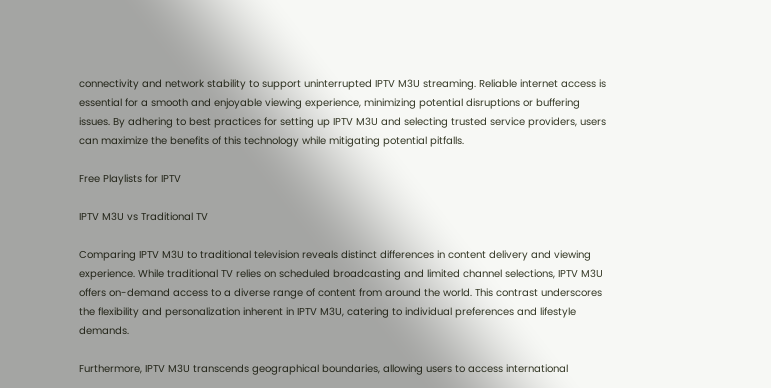connectivity and network stability to support uninterrupted IPTV M3U streaming. Reliable internet access is essential for a smooth and enjoyable viewing experience, minimizing potential disruptions or buffering issues. By adhering to best practices for setting up IPTV M3U and selecting trusted service providers, users can maximize the benefits of this technology while mitigating potential pitfalls.

Free Playlists for IPTV

IPTV M3U vs Traditional TV

Comparing IPTV M3U to traditional television reveals distinct differences in content delivery and viewing experience. While traditional TV relies on scheduled broadcasting and limited channel selections, IPTV M3U offers on-demand access to a diverse range of content from around the world. This contrast underscores the flexibility and personalization inherent in IPTV M3U, catering to individual preferences and lifestyle demands.

Furthermore, IPTV M3U transcends geographical boundaries, allowing users to access international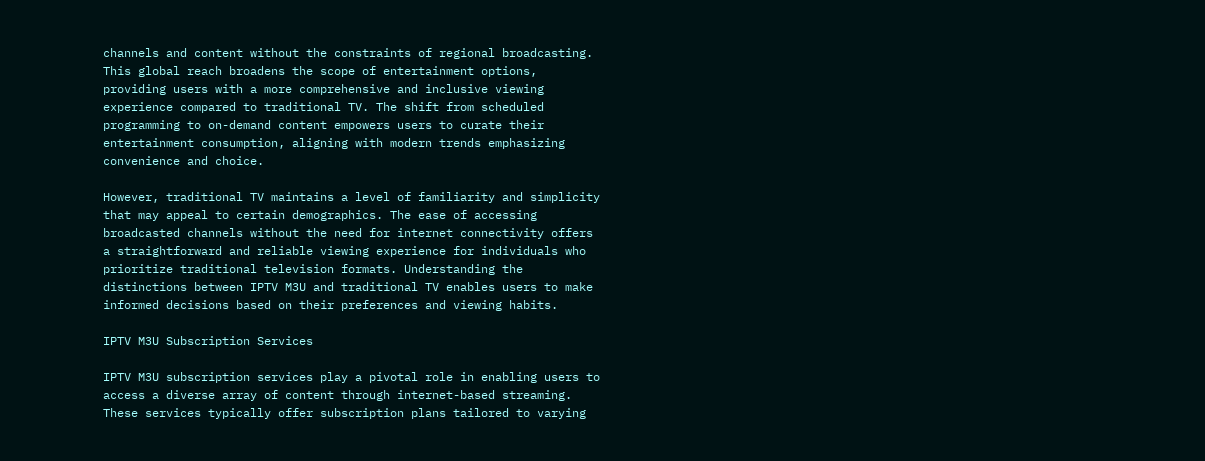channels and content without the constraints of regional broadcasting. This global reach broadens the scope of entertainment options, providing users with a more comprehensive and inclusive viewing experience compared to traditional TV. The shift from scheduled programming to on-demand content empowers users to curate their entertainment consumption, aligning with modern trends emphasizing convenience and choice.

However, traditional TV maintains a level of familiarity and simplicity that may appeal to certain demographics. The ease of accessing broadcasted channels without the need for internet connectivity offers a straightforward and reliable viewing experience for individuals who prioritize traditional television formats. Understanding the distinctions between IPTV M3U and traditional TV enables users to make informed decisions based on their preferences and viewing habits.

IPTV M3U Subscription Services

IPTV M3U subscription services play a pivotal role in enabling users to access a diverse array of content through internet-based streaming. These services typically offer subscription plans tailored to varying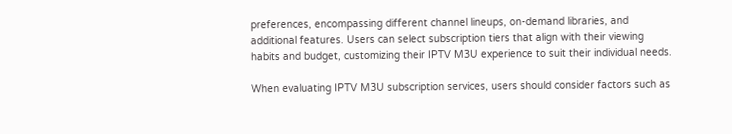preferences, encompassing different channel lineups, on-demand libraries, and additional features. Users can select subscription tiers that align with their viewing habits and budget, customizing their IPTV M3U experience to suit their individual needs.

When evaluating IPTV M3U subscription services, users should consider factors such as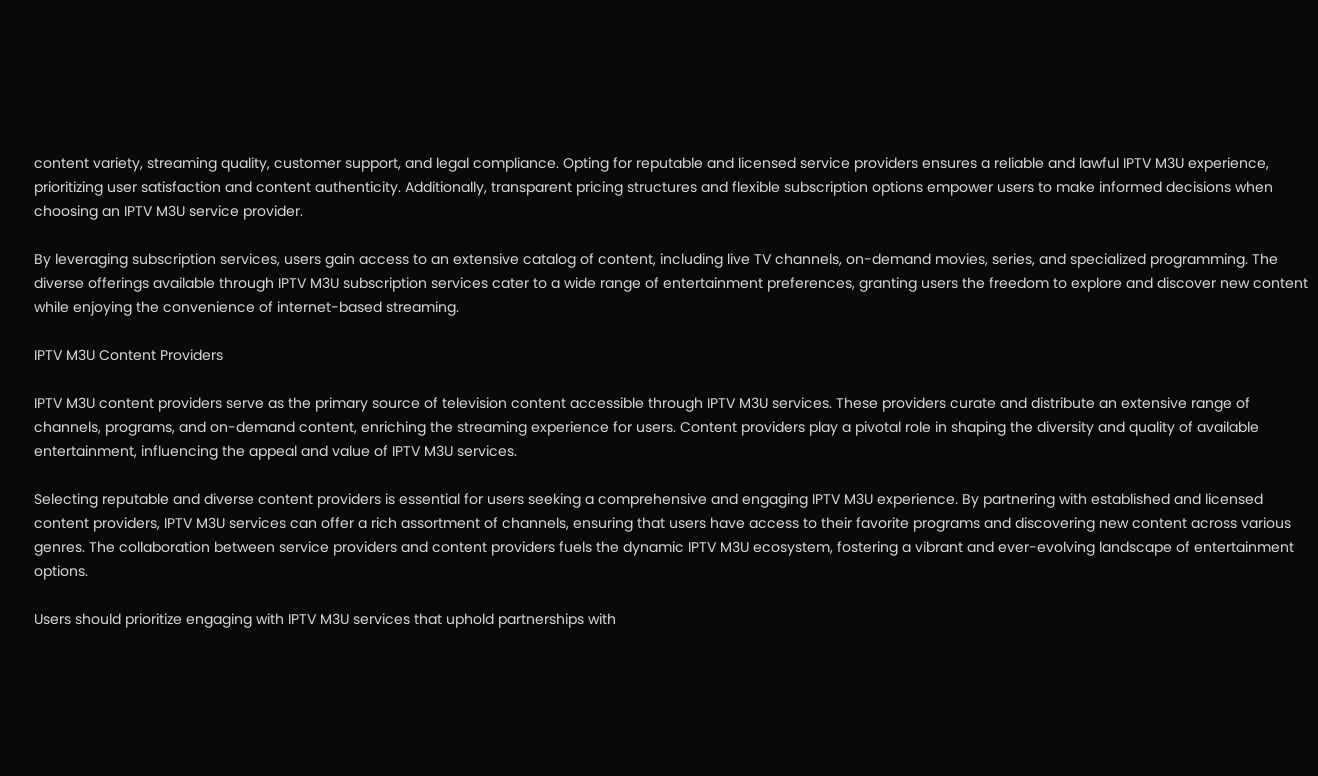content variety, streaming quality, customer support, and legal compliance. Opting for reputable and licensed service providers ensures a reliable and lawful IPTV M3U experience, prioritizing user satisfaction and content authenticity. Additionally, transparent pricing structures and flexible subscription options empower users to make informed decisions when choosing an IPTV M3U service provider.

By leveraging subscription services, users gain access to an extensive catalog of content, including live TV channels, on-demand movies, series, and specialized programming. The diverse offerings available through IPTV M3U subscription services cater to a wide range of entertainment preferences, granting users the freedom to explore and discover new content while enjoying the convenience of internet-based streaming.

IPTV M3U Content Providers

IPTV M3U content providers serve as the primary source of television content accessible through IPTV M3U services. These providers curate and distribute an extensive range of channels, programs, and on-demand content, enriching the streaming experience for users. Content providers play a pivotal role in shaping the diversity and quality of available entertainment, influencing the appeal and value of IPTV M3U services.

Selecting reputable and diverse content providers is essential for users seeking a comprehensive and engaging IPTV M3U experience. By partnering with established and licensed content providers, IPTV M3U services can offer a rich assortment of channels, ensuring that users have access to their favorite programs and discovering new content across various genres. The collaboration between service providers and content providers fuels the dynamic IPTV M3U ecosystem, fostering a vibrant and ever-evolving landscape of entertainment options.

Users should prioritize engaging with IPTV M3U services that uphold partnerships with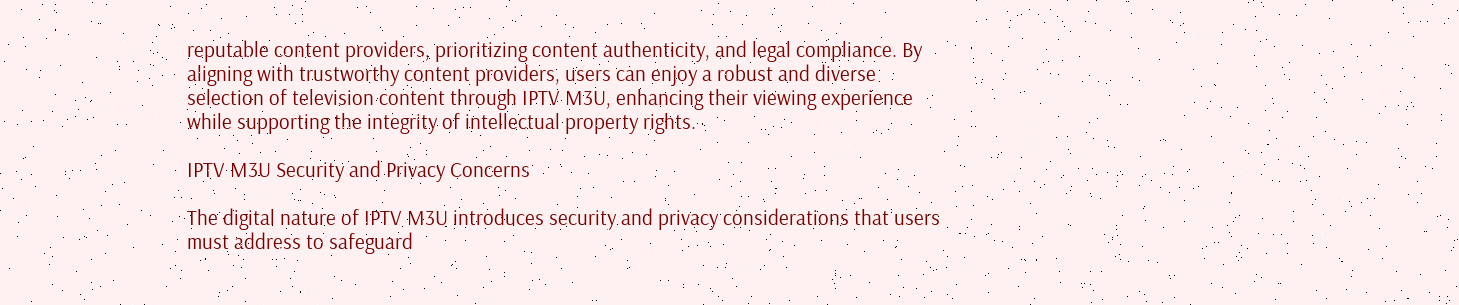reputable content providers, prioritizing content authenticity, and legal compliance. By aligning with trustworthy content providers, users can enjoy a robust and diverse selection of television content through IPTV M3U, enhancing their viewing experience while supporting the integrity of intellectual property rights.

IPTV M3U Security and Privacy Concerns

The digital nature of IPTV M3U introduces security and privacy considerations that users must address to safeguard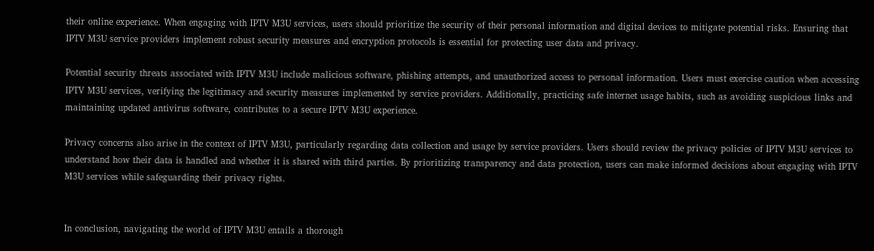their online experience. When engaging with IPTV M3U services, users should prioritize the security of their personal information and digital devices to mitigate potential risks. Ensuring that IPTV M3U service providers implement robust security measures and encryption protocols is essential for protecting user data and privacy.

Potential security threats associated with IPTV M3U include malicious software, phishing attempts, and unauthorized access to personal information. Users must exercise caution when accessing IPTV M3U services, verifying the legitimacy and security measures implemented by service providers. Additionally, practicing safe internet usage habits, such as avoiding suspicious links and maintaining updated antivirus software, contributes to a secure IPTV M3U experience.

Privacy concerns also arise in the context of IPTV M3U, particularly regarding data collection and usage by service providers. Users should review the privacy policies of IPTV M3U services to understand how their data is handled and whether it is shared with third parties. By prioritizing transparency and data protection, users can make informed decisions about engaging with IPTV M3U services while safeguarding their privacy rights.


In conclusion, navigating the world of IPTV M3U entails a thorough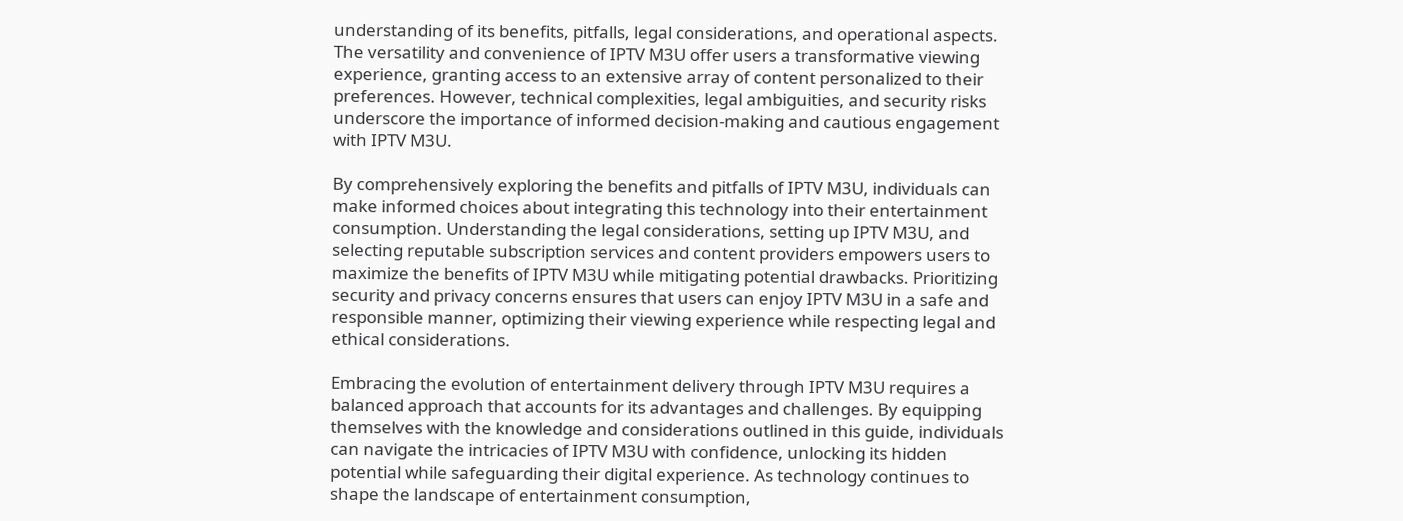understanding of its benefits, pitfalls, legal considerations, and operational aspects. The versatility and convenience of IPTV M3U offer users a transformative viewing experience, granting access to an extensive array of content personalized to their preferences. However, technical complexities, legal ambiguities, and security risks underscore the importance of informed decision-making and cautious engagement with IPTV M3U.

By comprehensively exploring the benefits and pitfalls of IPTV M3U, individuals can make informed choices about integrating this technology into their entertainment consumption. Understanding the legal considerations, setting up IPTV M3U, and selecting reputable subscription services and content providers empowers users to maximize the benefits of IPTV M3U while mitigating potential drawbacks. Prioritizing security and privacy concerns ensures that users can enjoy IPTV M3U in a safe and responsible manner, optimizing their viewing experience while respecting legal and ethical considerations.

Embracing the evolution of entertainment delivery through IPTV M3U requires a balanced approach that accounts for its advantages and challenges. By equipping themselves with the knowledge and considerations outlined in this guide, individuals can navigate the intricacies of IPTV M3U with confidence, unlocking its hidden potential while safeguarding their digital experience. As technology continues to shape the landscape of entertainment consumption,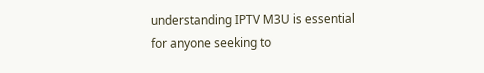understanding IPTV M3U is essential for anyone seeking to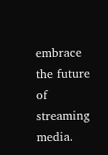embrace the future of streaming media.